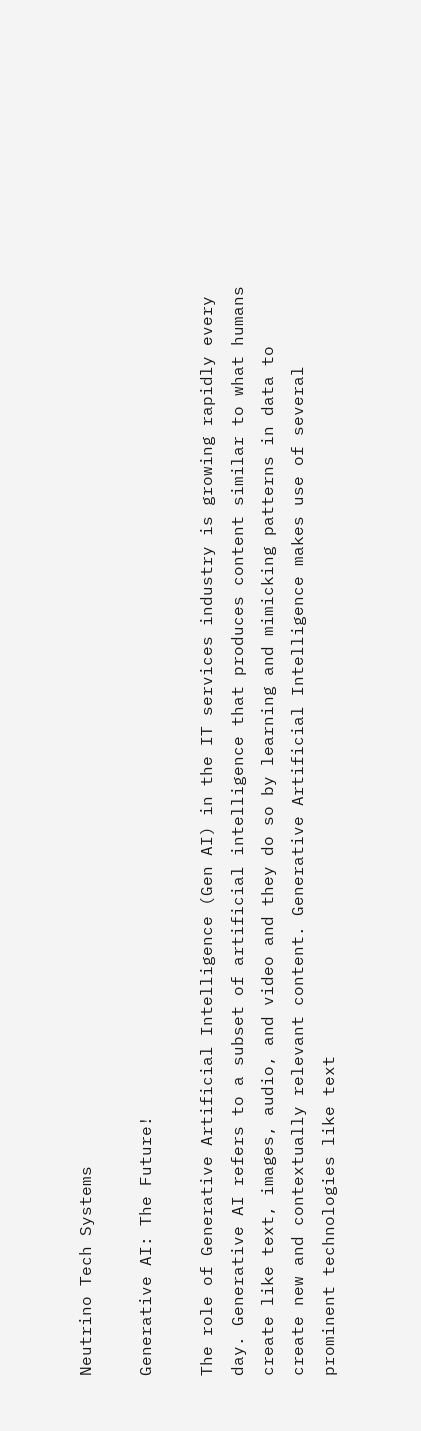Neutrino Tech Systems

Generative AI: The Future!

The role of Generative Artificial Intelligence (Gen AI) in the IT services industry is growing rapidly every day. Generative AI refers to a subset of artificial intelligence that produces content similar to what humans create like text, images, audio, and video and they do so by learning and mimicking patterns in data to create new and contextually relevant content. Generative Artificial Intelligence makes use of several prominent technologies like text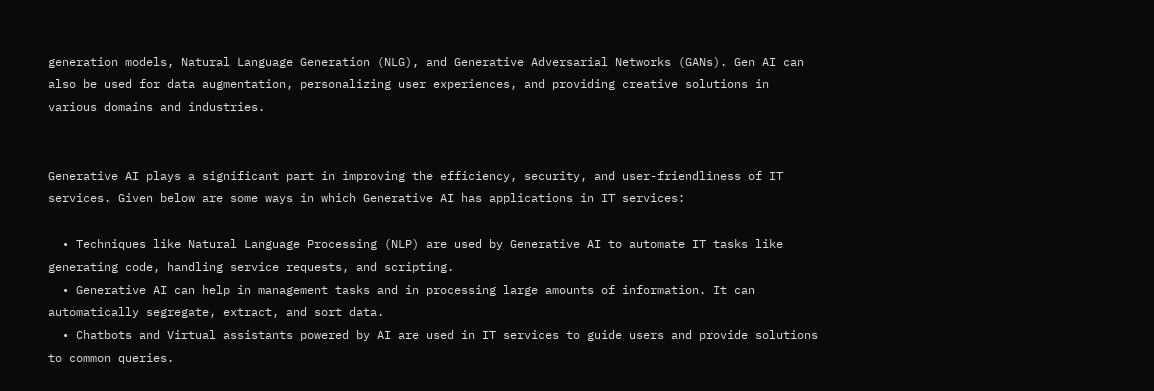generation models, Natural Language Generation (NLG), and Generative Adversarial Networks (GANs). Gen AI can also be used for data augmentation, personalizing user experiences, and providing creative solutions in various domains and industries.


Generative AI plays a significant part in improving the efficiency, security, and user-friendliness of IT services. Given below are some ways in which Generative AI has applications in IT services:

  • Techniques like Natural Language Processing (NLP) are used by Generative AI to automate IT tasks like generating code, handling service requests, and scripting.
  • Generative AI can help in management tasks and in processing large amounts of information. It can automatically segregate, extract, and sort data.
  • Chatbots and Virtual assistants powered by AI are used in IT services to guide users and provide solutions to common queries.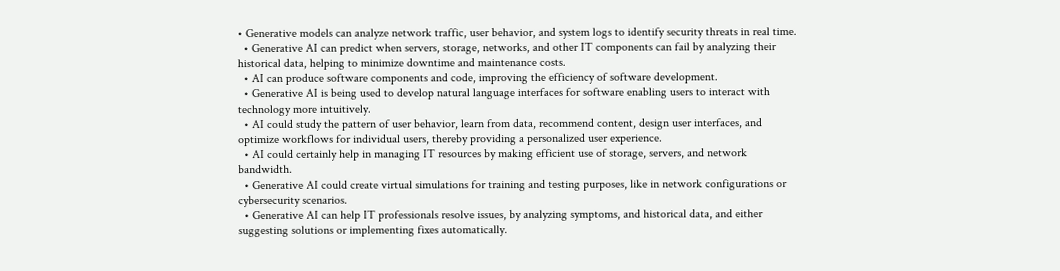• Generative models can analyze network traffic, user behavior, and system logs to identify security threats in real time.
  • Generative AI can predict when servers, storage, networks, and other IT components can fail by analyzing their historical data, helping to minimize downtime and maintenance costs.
  • AI can produce software components and code, improving the efficiency of software development.
  • Generative AI is being used to develop natural language interfaces for software enabling users to interact with technology more intuitively.
  • AI could study the pattern of user behavior, learn from data, recommend content, design user interfaces, and optimize workflows for individual users, thereby providing a personalized user experience.
  • AI could certainly help in managing IT resources by making efficient use of storage, servers, and network bandwidth.
  • Generative AI could create virtual simulations for training and testing purposes, like in network configurations or cybersecurity scenarios.
  • Generative AI can help IT professionals resolve issues, by analyzing symptoms, and historical data, and either suggesting solutions or implementing fixes automatically.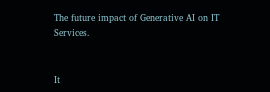The future impact of Generative AI on IT Services.


It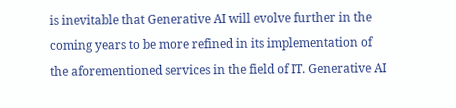is inevitable that Generative AI will evolve further in the coming years to be more refined in its implementation of the aforementioned services in the field of IT. Generative AI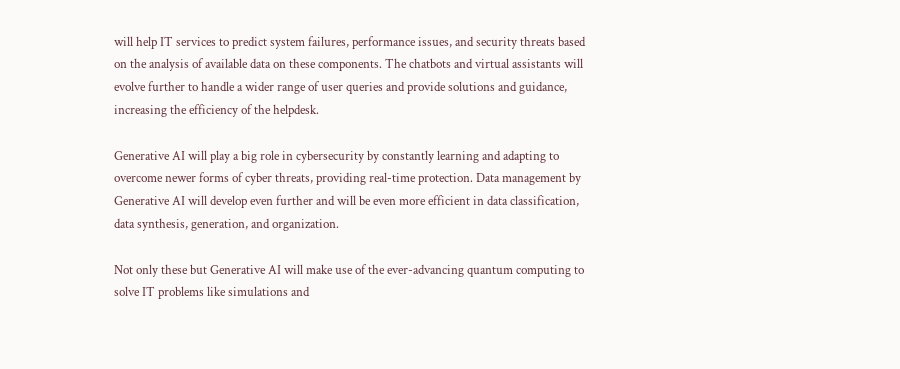will help IT services to predict system failures, performance issues, and security threats based on the analysis of available data on these components. The chatbots and virtual assistants will evolve further to handle a wider range of user queries and provide solutions and guidance, increasing the efficiency of the helpdesk.

Generative AI will play a big role in cybersecurity by constantly learning and adapting to overcome newer forms of cyber threats, providing real-time protection. Data management by Generative AI will develop even further and will be even more efficient in data classification, data synthesis, generation, and organization.

Not only these but Generative AI will make use of the ever-advancing quantum computing to solve IT problems like simulations and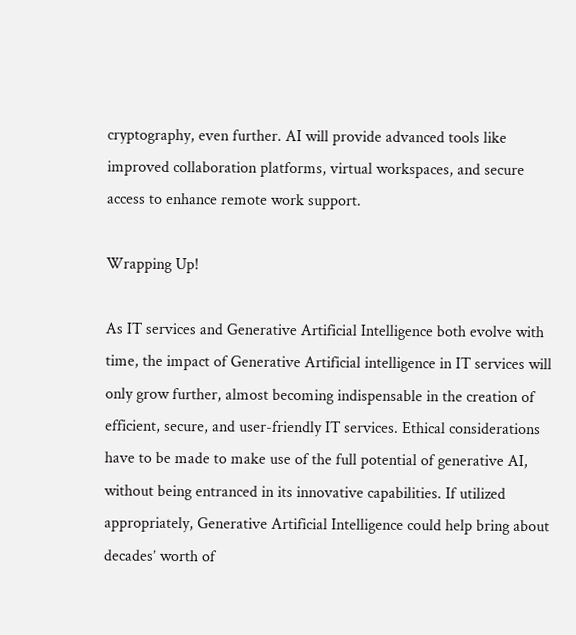cryptography, even further. AI will provide advanced tools like improved collaboration platforms, virtual workspaces, and secure access to enhance remote work support.

Wrapping Up!

As IT services and Generative Artificial Intelligence both evolve with time, the impact of Generative Artificial intelligence in IT services will only grow further, almost becoming indispensable in the creation of efficient, secure, and user-friendly IT services. Ethical considerations have to be made to make use of the full potential of generative AI, without being entranced in its innovative capabilities. If utilized appropriately, Generative Artificial Intelligence could help bring about decades’ worth of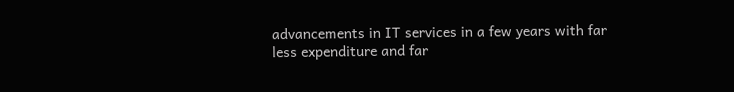advancements in IT services in a few years with far less expenditure and far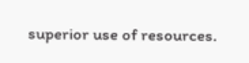superior use of resources.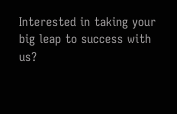Interested in taking your big leap to success with us?